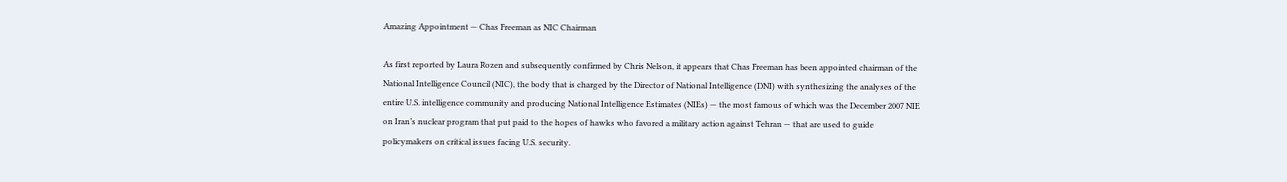Amazing Appointment — Chas Freeman as NIC Chairman

As first reported by Laura Rozen and subsequently confirmed by Chris Nelson, it appears that Chas Freeman has been appointed chairman of the National Intelligence Council (NIC), the body that is charged by the Director of National Intelligence (DNI) with synthesizing the analyses of the entire U.S. intelligence community and producing National Intelligence Estimates (NIEs) — the most famous of which was the December 2007 NIE on Iran’s nuclear program that put paid to the hopes of hawks who favored a military action against Tehran — that are used to guide policymakers on critical issues facing U.S. security.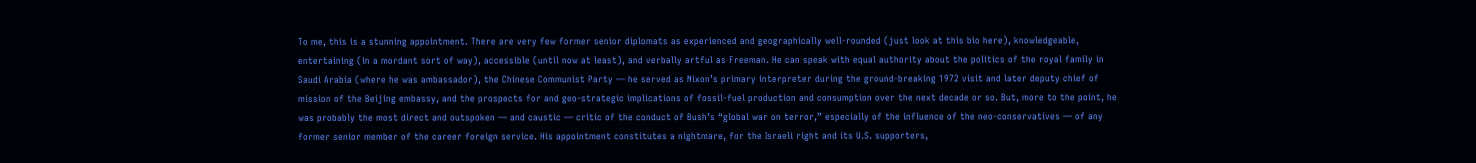To me, this is a stunning appointment. There are very few former senior diplomats as experienced and geographically well-rounded (just look at this bio here), knowledgeable, entertaining (in a mordant sort of way), accessible (until now at least), and verbally artful as Freeman. He can speak with equal authority about the politics of the royal family in Saudi Arabia (where he was ambassador), the Chinese Communist Party — he served as Nixon’s primary interpreter during the ground-breaking 1972 visit and later deputy chief of mission of the Beijing embassy, and the prospects for and geo-strategic implications of fossil-fuel production and consumption over the next decade or so. But, more to the point, he was probably the most direct and outspoken — and caustic — critic of the conduct of Bush’s “global war on terror,” especially of the influence of the neo-conservatives — of any former senior member of the career foreign service. His appointment constitutes a nightmare, for the Israeli right and its U.S. supporters,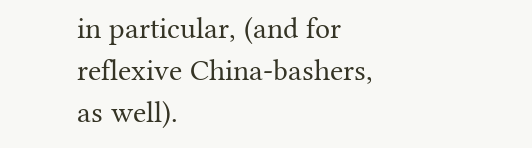in particular, (and for reflexive China-bashers, as well).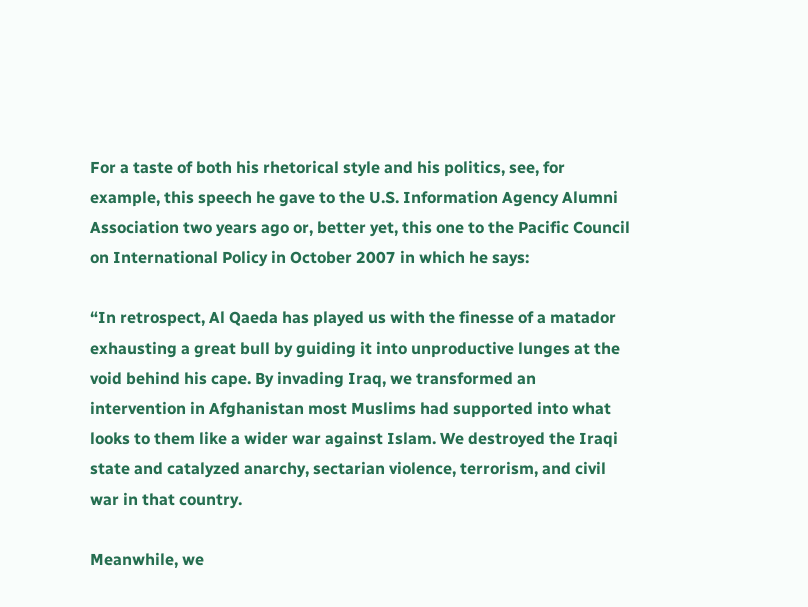For a taste of both his rhetorical style and his politics, see, for example, this speech he gave to the U.S. Information Agency Alumni Association two years ago or, better yet, this one to the Pacific Council on International Policy in October 2007 in which he says:

“In retrospect, Al Qaeda has played us with the finesse of a matador exhausting a great bull by guiding it into unproductive lunges at the void behind his cape. By invading Iraq, we transformed an intervention in Afghanistan most Muslims had supported into what looks to them like a wider war against Islam. We destroyed the Iraqi state and catalyzed anarchy, sectarian violence, terrorism, and civil war in that country.

Meanwhile, we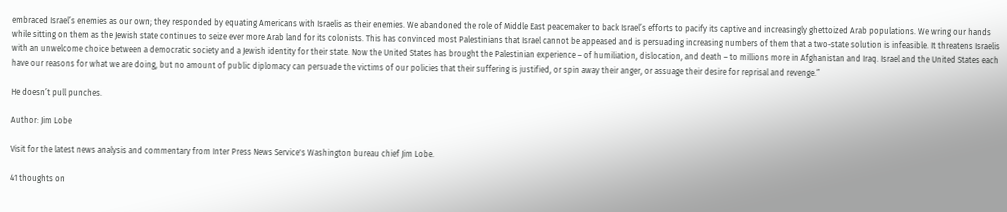embraced Israel’s enemies as our own; they responded by equating Americans with Israelis as their enemies. We abandoned the role of Middle East peacemaker to back Israel’s efforts to pacify its captive and increasingly ghettoized Arab populations. We wring our hands while sitting on them as the Jewish state continues to seize ever more Arab land for its colonists. This has convinced most Palestinians that Israel cannot be appeased and is persuading increasing numbers of them that a two-state solution is infeasible. It threatens Israelis with an unwelcome choice between a democratic society and a Jewish identity for their state. Now the United States has brought the Palestinian experience – of humiliation, dislocation, and death – to millions more in Afghanistan and Iraq. Israel and the United States each have our reasons for what we are doing, but no amount of public diplomacy can persuade the victims of our policies that their suffering is justified, or spin away their anger, or assuage their desire for reprisal and revenge.”

He doesn’t pull punches.

Author: Jim Lobe

Visit for the latest news analysis and commentary from Inter Press News Service's Washington bureau chief Jim Lobe.

41 thoughts on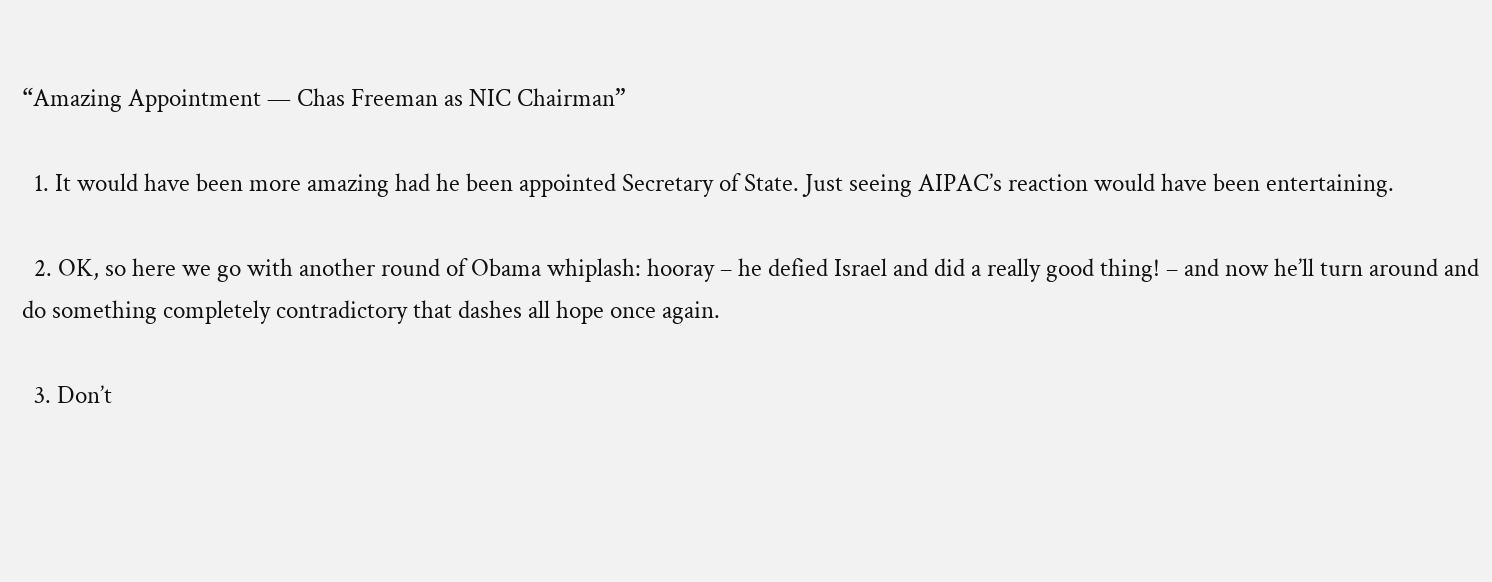“Amazing Appointment — Chas Freeman as NIC Chairman”

  1. It would have been more amazing had he been appointed Secretary of State. Just seeing AIPAC’s reaction would have been entertaining.

  2. OK, so here we go with another round of Obama whiplash: hooray – he defied Israel and did a really good thing! – and now he’ll turn around and do something completely contradictory that dashes all hope once again.

  3. Don’t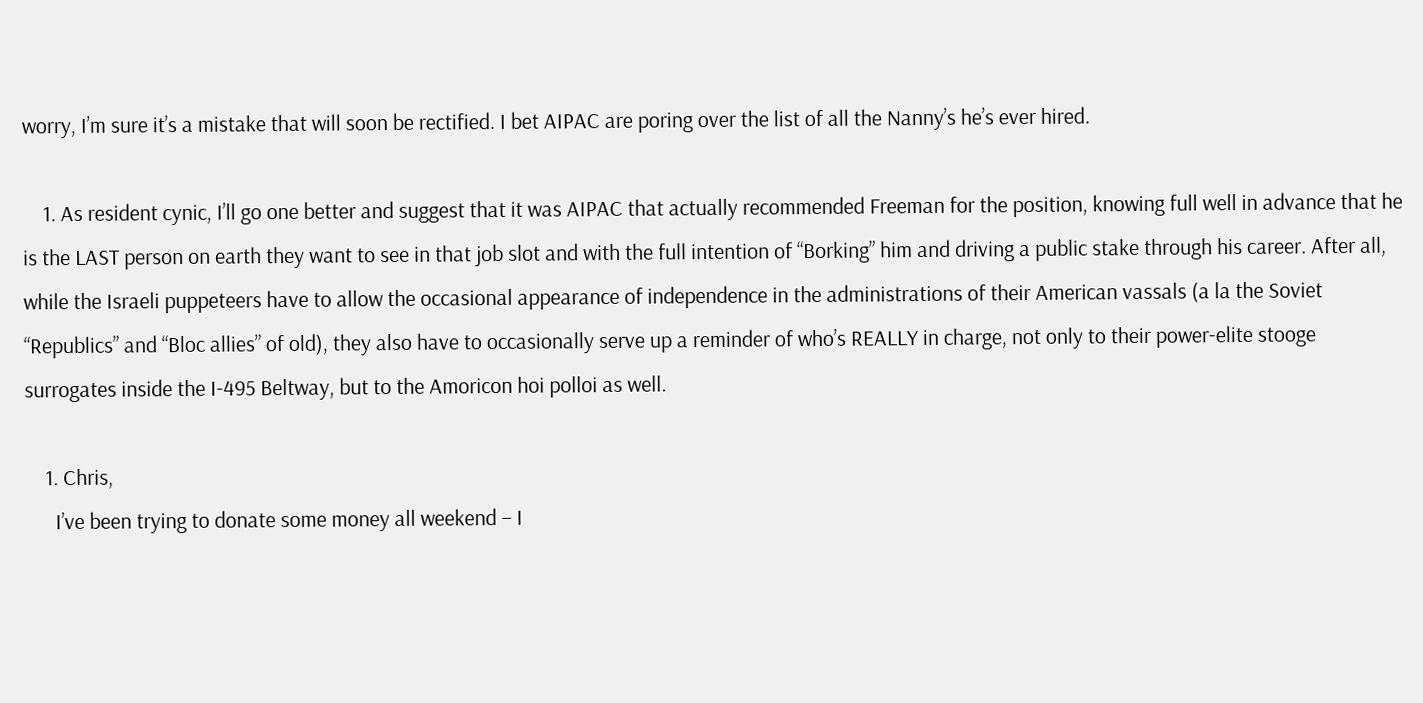worry, I’m sure it’s a mistake that will soon be rectified. I bet AIPAC are poring over the list of all the Nanny’s he’s ever hired.

    1. As resident cynic, I’ll go one better and suggest that it was AIPAC that actually recommended Freeman for the position, knowing full well in advance that he is the LAST person on earth they want to see in that job slot and with the full intention of “Borking” him and driving a public stake through his career. After all, while the Israeli puppeteers have to allow the occasional appearance of independence in the administrations of their American vassals (a la the Soviet “Republics” and “Bloc allies” of old), they also have to occasionally serve up a reminder of who’s REALLY in charge, not only to their power-elite stooge surrogates inside the I-495 Beltway, but to the Amoricon hoi polloi as well.

    1. Chris,
      I’ve been trying to donate some money all weekend – I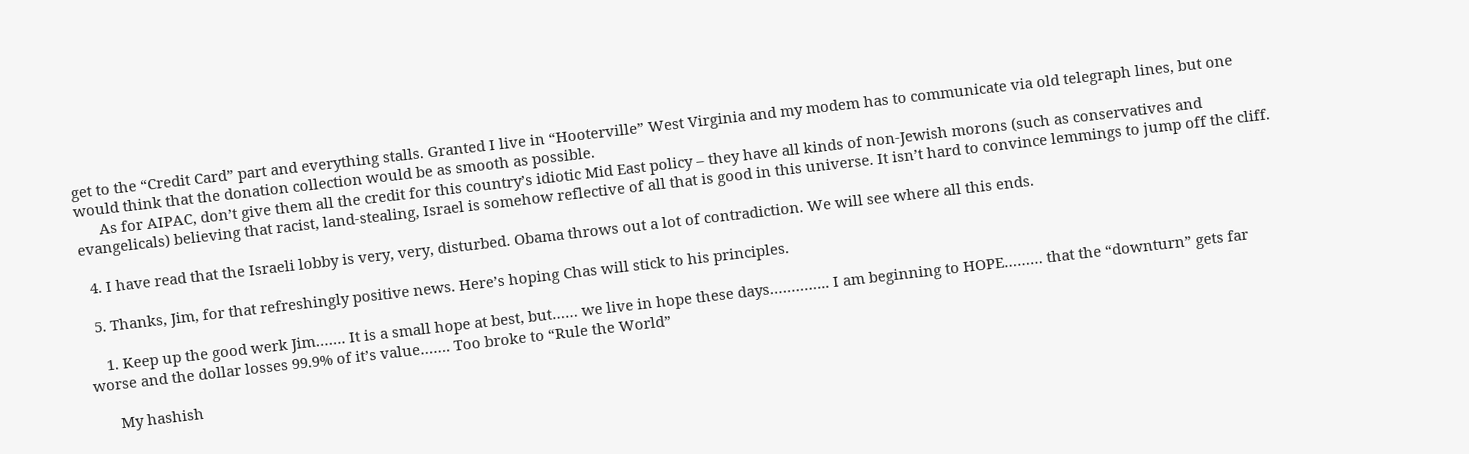get to the “Credit Card” part and everything stalls. Granted I live in “Hooterville” West Virginia and my modem has to communicate via old telegraph lines, but one would think that the donation collection would be as smooth as possible.
      As for AIPAC, don’t give them all the credit for this country’s idiotic Mid East policy – they have all kinds of non-Jewish morons (such as conservatives and evangelicals) believing that racist, land-stealing, Israel is somehow reflective of all that is good in this universe. It isn’t hard to convince lemmings to jump off the cliff.

  4. I have read that the Israeli lobby is very, very, disturbed. Obama throws out a lot of contradiction. We will see where all this ends.

  5. Thanks, Jim, for that refreshingly positive news. Here’s hoping Chas will stick to his principles.

    1. Keep up the good werk Jim……. It is a small hope at best, but…… we live in hope these days………….. I am beginning to HOPE……… that the “downturn” gets far worse and the dollar losses 99.9% of it’s value……. Too broke to “Rule the World”

      My hashish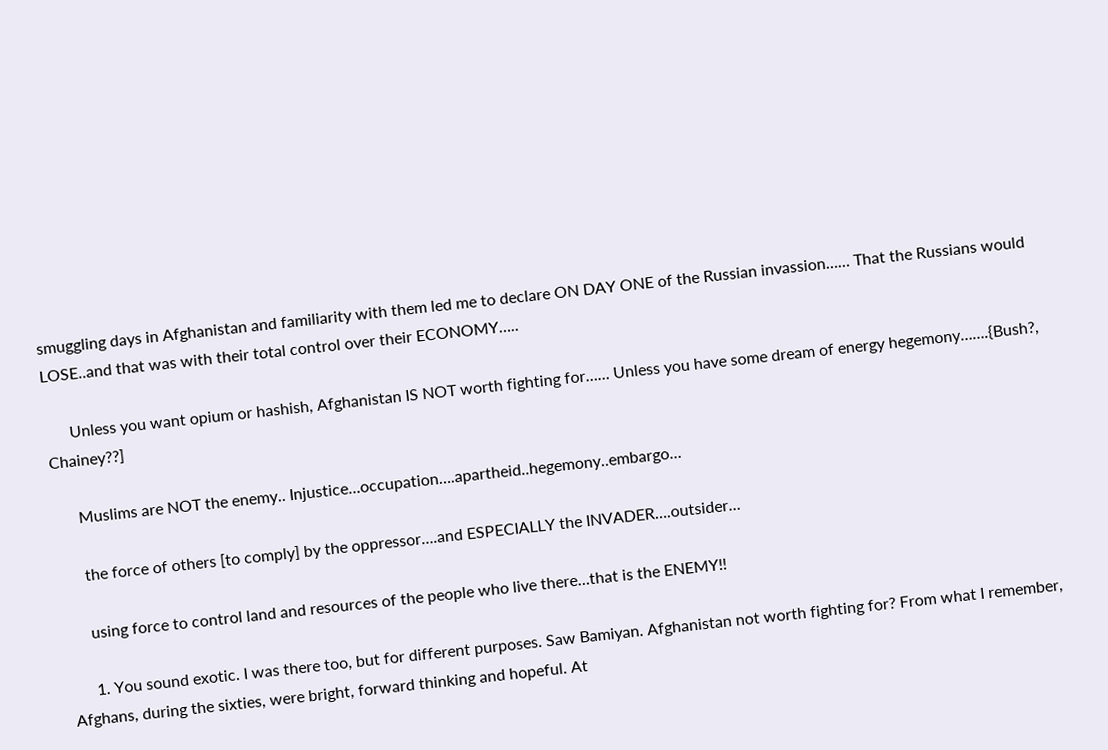smuggling days in Afghanistan and familiarity with them led me to declare ON DAY ONE of the Russian invassion…… That the Russians would LOSE..and that was with their total control over their ECONOMY…..

      Unless you want opium or hashish, Afghanistan IS NOT worth fighting for…… Unless you have some dream of energy hegemony…….{Bush?, Chainey??]

      Muslims are NOT the enemy.. Injustice…occupation….apartheid..hegemony..embargo…

      the force of others [to comply] by the oppressor….and ESPECIALLY the INVADER….outsider…

      using force to control land and resources of the people who live there…that is the ENEMY!!

      1. You sound exotic. I was there too, but for different purposes. Saw Bamiyan. Afghanistan not worth fighting for? From what I remember, Afghans, during the sixties, were bright, forward thinking and hopeful. At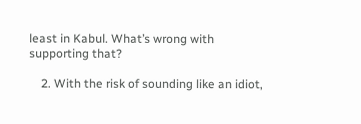least in Kabul. What’s wrong with supporting that?

    2. With the risk of sounding like an idiot,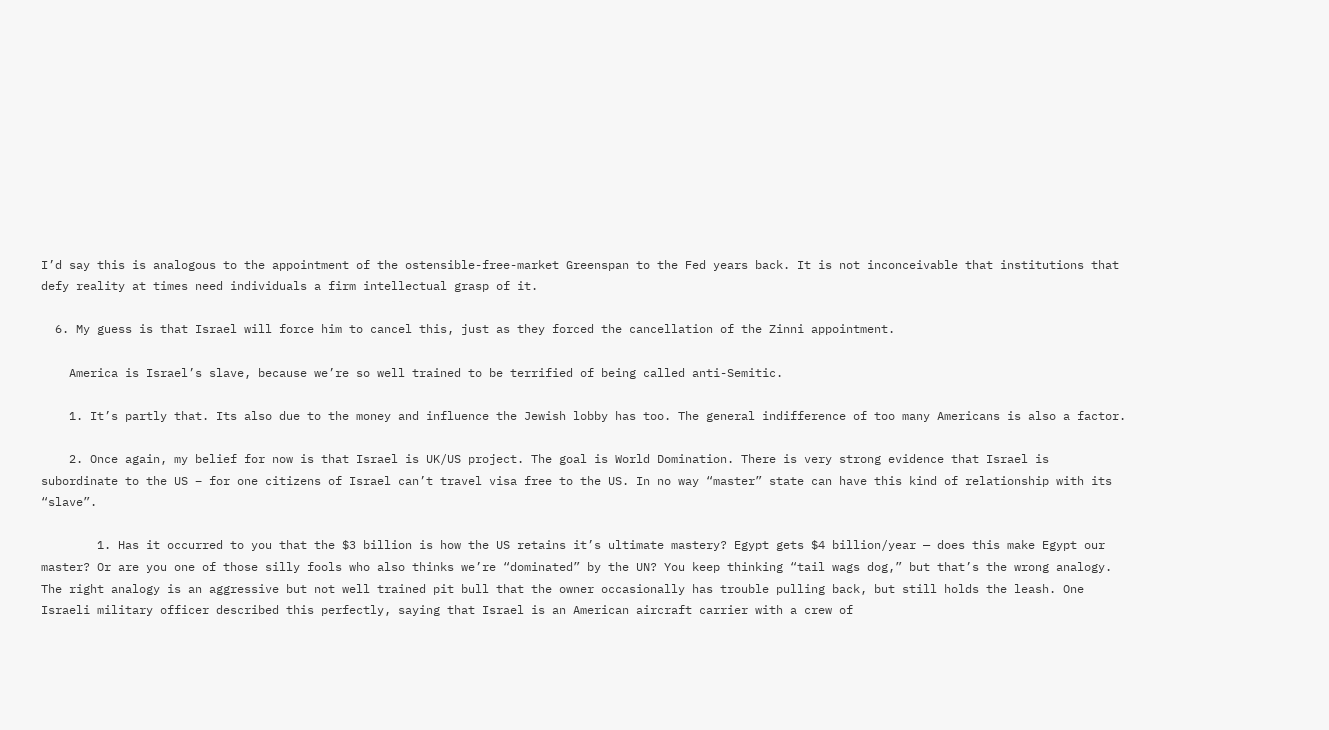I’d say this is analogous to the appointment of the ostensible-free-market Greenspan to the Fed years back. It is not inconceivable that institutions that defy reality at times need individuals a firm intellectual grasp of it.

  6. My guess is that Israel will force him to cancel this, just as they forced the cancellation of the Zinni appointment.

    America is Israel’s slave, because we’re so well trained to be terrified of being called anti-Semitic.

    1. It’s partly that. Its also due to the money and influence the Jewish lobby has too. The general indifference of too many Americans is also a factor.

    2. Once again, my belief for now is that Israel is UK/US project. The goal is World Domination. There is very strong evidence that Israel is subordinate to the US – for one citizens of Israel can’t travel visa free to the US. In no way “master” state can have this kind of relationship with its “slave”.

        1. Has it occurred to you that the $3 billion is how the US retains it’s ultimate mastery? Egypt gets $4 billion/year — does this make Egypt our master? Or are you one of those silly fools who also thinks we’re “dominated” by the UN? You keep thinking “tail wags dog,” but that’s the wrong analogy. The right analogy is an aggressive but not well trained pit bull that the owner occasionally has trouble pulling back, but still holds the leash. One Israeli military officer described this perfectly, saying that Israel is an American aircraft carrier with a crew of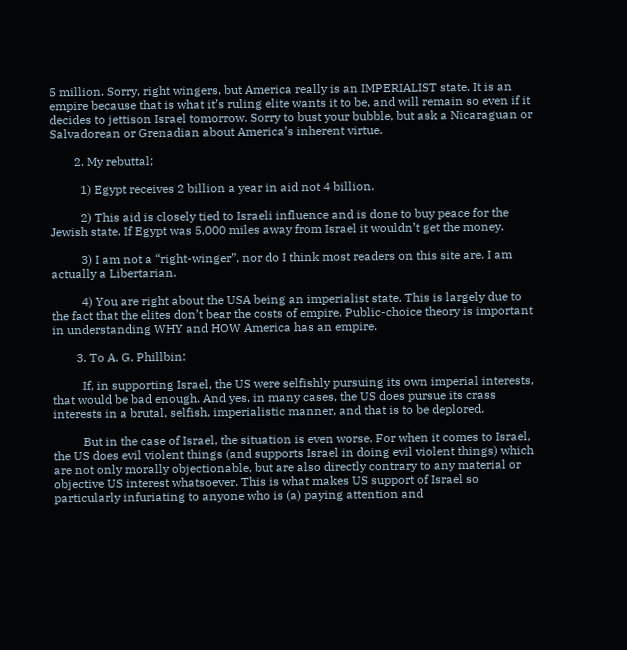5 million. Sorry, right wingers, but America really is an IMPERIALIST state. It is an empire because that is what it’s ruling elite wants it to be, and will remain so even if it decides to jettison Israel tomorrow. Sorry to bust your bubble, but ask a Nicaraguan or Salvadorean or Grenadian about America’s inherent virtue.

        2. My rebuttal;

          1) Egypt receives 2 billion a year in aid not 4 billion.

          2) This aid is closely tied to Israeli influence and is done to buy peace for the Jewish state. If Egypt was 5,000 miles away from Israel it wouldn’t get the money.

          3) I am not a “right-winger”, nor do I think most readers on this site are. I am actually a Libertarian.

          4) You are right about the USA being an imperialist state. This is largely due to the fact that the elites don’t bear the costs of empire. Public-choice theory is important in understanding WHY and HOW America has an empire.

        3. To A. G. Phillbin:

          If, in supporting Israel, the US were selfishly pursuing its own imperial interests, that would be bad enough. And yes, in many cases, the US does pursue its crass interests in a brutal, selfish, imperialistic manner, and that is to be deplored.

          But in the case of Israel, the situation is even worse. For when it comes to Israel, the US does evil violent things (and supports Israel in doing evil violent things) which are not only morally objectionable, but are also directly contrary to any material or objective US interest whatsoever. This is what makes US support of Israel so particularly infuriating to anyone who is (a) paying attention and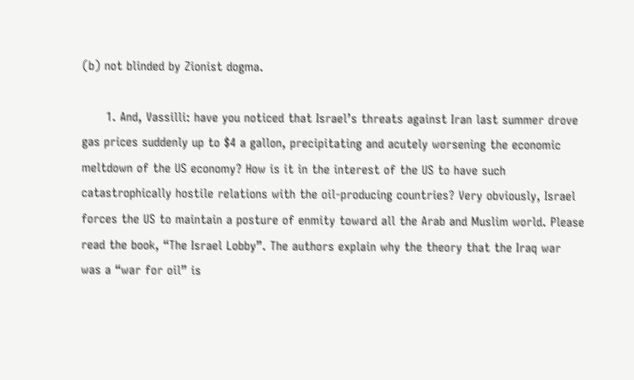(b) not blinded by Zionist dogma.

      1. And, Vassilli: have you noticed that Israel’s threats against Iran last summer drove gas prices suddenly up to $4 a gallon, precipitating and acutely worsening the economic meltdown of the US economy? How is it in the interest of the US to have such catastrophically hostile relations with the oil-producing countries? Very obviously, Israel forces the US to maintain a posture of enmity toward all the Arab and Muslim world. Please read the book, “The Israel Lobby”. The authors explain why the theory that the Iraq war was a “war for oil” is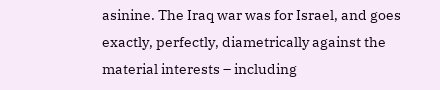asinine. The Iraq war was for Israel, and goes exactly, perfectly, diametrically against the material interests – including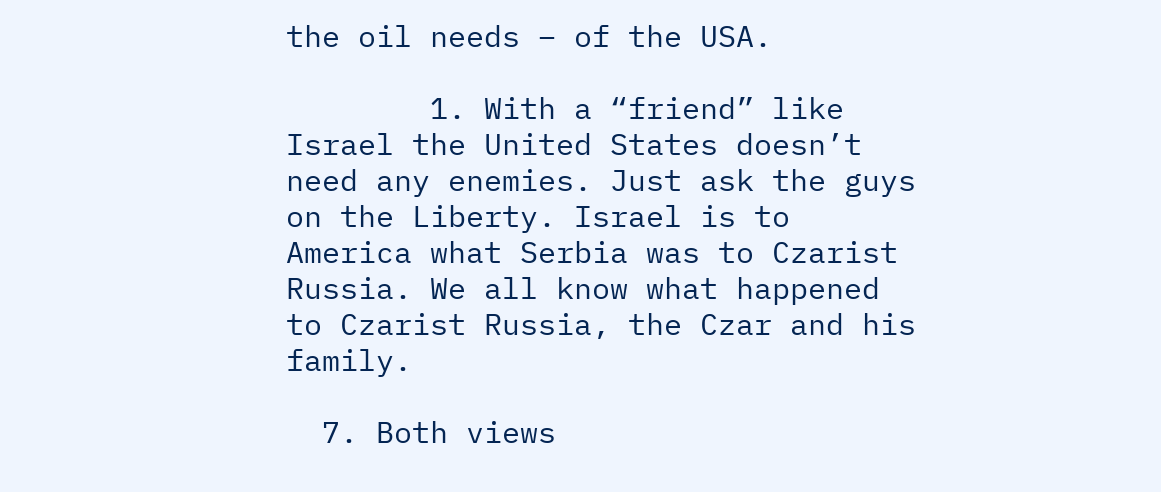the oil needs – of the USA.

        1. With a “friend” like Israel the United States doesn’t need any enemies. Just ask the guys on the Liberty. Israel is to America what Serbia was to Czarist Russia. We all know what happened to Czarist Russia, the Czar and his family.

  7. Both views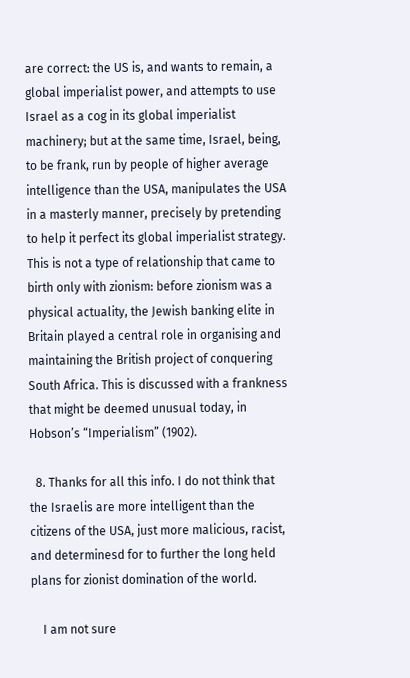are correct: the US is, and wants to remain, a global imperialist power, and attempts to use Israel as a cog in its global imperialist machinery; but at the same time, Israel, being, to be frank, run by people of higher average intelligence than the USA, manipulates the USA in a masterly manner, precisely by pretending to help it perfect its global imperialist strategy. This is not a type of relationship that came to birth only with zionism: before zionism was a physical actuality, the Jewish banking elite in Britain played a central role in organising and maintaining the British project of conquering South Africa. This is discussed with a frankness that might be deemed unusual today, in Hobson’s “Imperialism” (1902).

  8. Thanks for all this info. I do not think that the Israelis are more intelligent than the citizens of the USA, just more malicious, racist, and determinesd for to further the long held plans for zionist domination of the world.

    I am not sure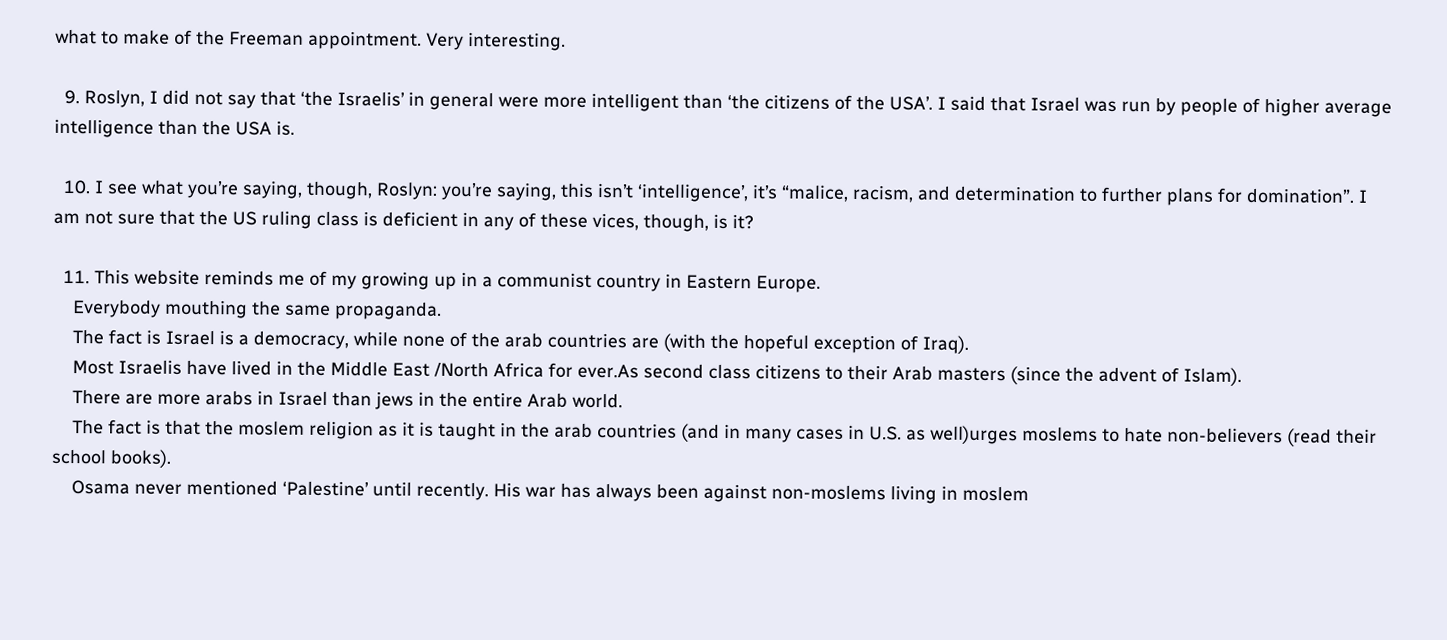what to make of the Freeman appointment. Very interesting.

  9. Roslyn, I did not say that ‘the Israelis’ in general were more intelligent than ‘the citizens of the USA’. I said that Israel was run by people of higher average intelligence than the USA is.

  10. I see what you’re saying, though, Roslyn: you’re saying, this isn’t ‘intelligence’, it’s “malice, racism, and determination to further plans for domination”. I am not sure that the US ruling class is deficient in any of these vices, though, is it?

  11. This website reminds me of my growing up in a communist country in Eastern Europe.
    Everybody mouthing the same propaganda.
    The fact is Israel is a democracy, while none of the arab countries are (with the hopeful exception of Iraq).
    Most Israelis have lived in the Middle East /North Africa for ever.As second class citizens to their Arab masters (since the advent of Islam).
    There are more arabs in Israel than jews in the entire Arab world.
    The fact is that the moslem religion as it is taught in the arab countries (and in many cases in U.S. as well)urges moslems to hate non-believers (read their school books).
    Osama never mentioned ‘Palestine’ until recently. His war has always been against non-moslems living in moslem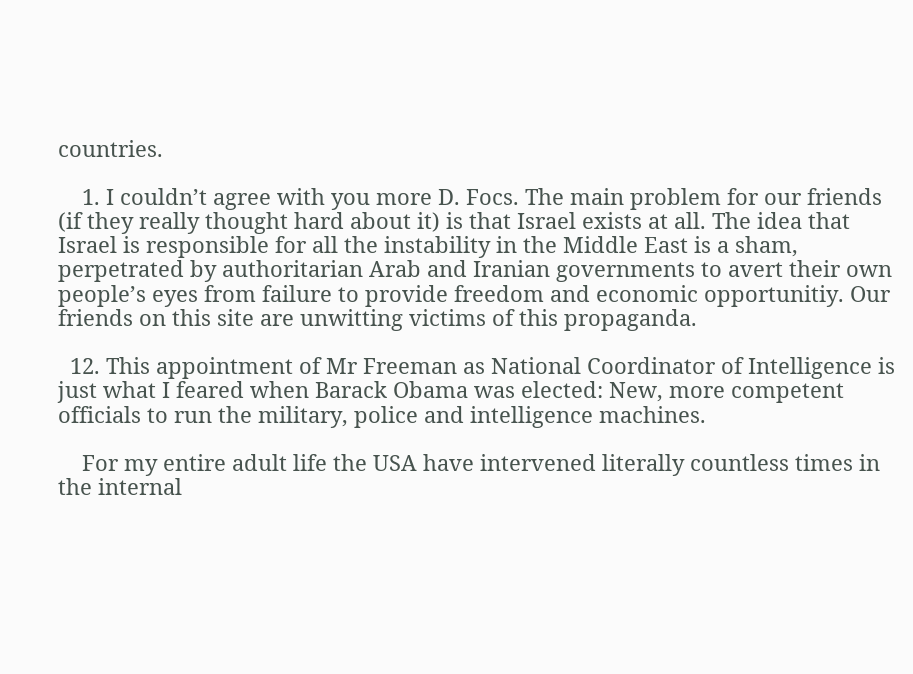countries.

    1. I couldn’t agree with you more D. Focs. The main problem for our friends (if they really thought hard about it) is that Israel exists at all. The idea that Israel is responsible for all the instability in the Middle East is a sham, perpetrated by authoritarian Arab and Iranian governments to avert their own people’s eyes from failure to provide freedom and economic opportunitiy. Our friends on this site are unwitting victims of this propaganda.

  12. This appointment of Mr Freeman as National Coordinator of Intelligence is just what I feared when Barack Obama was elected: New, more competent officials to run the military, police and intelligence machines.

    For my entire adult life the USA have intervened literally countless times in the internal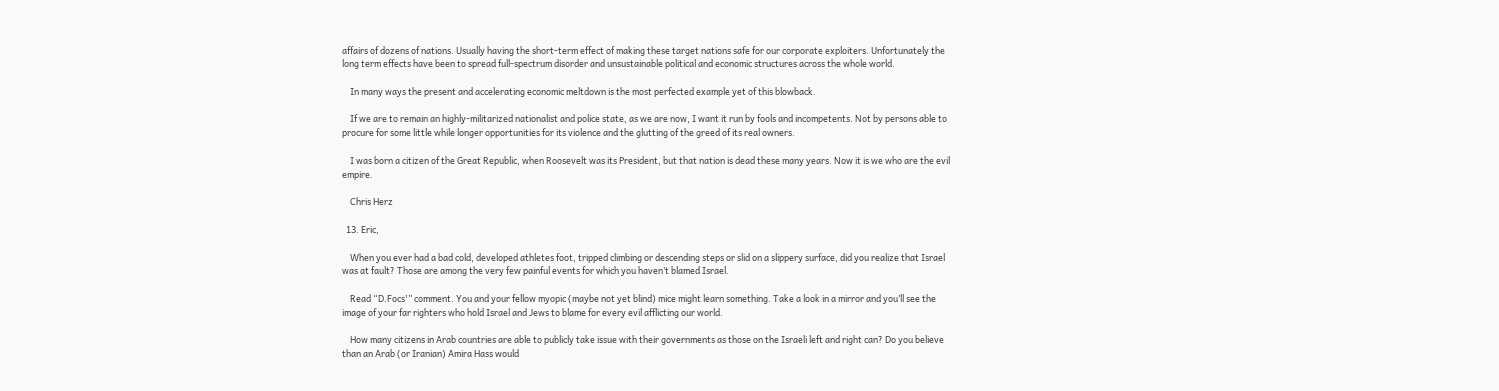affairs of dozens of nations. Usually having the short-term effect of making these target nations safe for our corporate exploiters. Unfortunately the long term effects have been to spread full-spectrum disorder and unsustainable political and economic structures across the whole world.

    In many ways the present and accelerating economic meltdown is the most perfected example yet of this blowback.

    If we are to remain an highly-militarized nationalist and police state, as we are now, I want it run by fools and incompetents. Not by persons able to procure for some little while longer opportunities for its violence and the glutting of the greed of its real owners.

    I was born a citizen of the Great Republic, when Roosevelt was its President, but that nation is dead these many years. Now it is we who are the evil empire.

    Chris Herz

  13. Eric,

    When you ever had a bad cold, developed athletes foot, tripped climbing or descending steps or slid on a slippery surface, did you realize that Israel was at fault? Those are among the very few painful events for which you haven’t blamed Israel.

    Read “D.Focs'” comment. You and your fellow myopic (maybe not yet blind) mice might learn something. Take a look in a mirror and you’ll see the image of your far righters who hold Israel and Jews to blame for every evil afflicting our world.

    How many citizens in Arab countries are able to publicly take issue with their governments as those on the Israeli left and right can? Do you believe than an Arab (or Iranian) Amira Hass would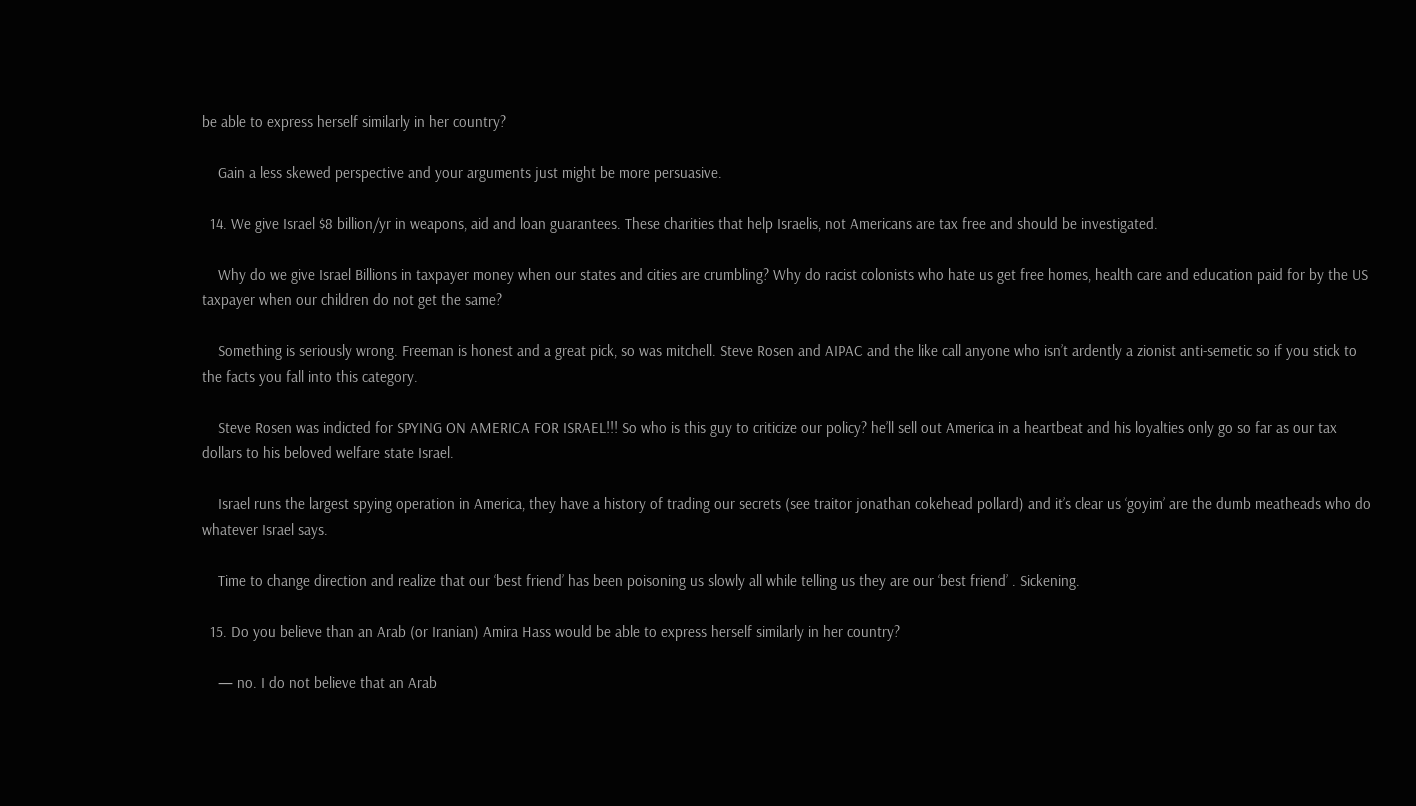be able to express herself similarly in her country?

    Gain a less skewed perspective and your arguments just might be more persuasive.

  14. We give Israel $8 billion/yr in weapons, aid and loan guarantees. These charities that help Israelis, not Americans are tax free and should be investigated.

    Why do we give Israel Billions in taxpayer money when our states and cities are crumbling? Why do racist colonists who hate us get free homes, health care and education paid for by the US taxpayer when our children do not get the same?

    Something is seriously wrong. Freeman is honest and a great pick, so was mitchell. Steve Rosen and AIPAC and the like call anyone who isn’t ardently a zionist anti-semetic so if you stick to the facts you fall into this category.

    Steve Rosen was indicted for SPYING ON AMERICA FOR ISRAEL!!! So who is this guy to criticize our policy? he’ll sell out America in a heartbeat and his loyalties only go so far as our tax dollars to his beloved welfare state Israel.

    Israel runs the largest spying operation in America, they have a history of trading our secrets (see traitor jonathan cokehead pollard) and it’s clear us ‘goyim’ are the dumb meatheads who do whatever Israel says.

    Time to change direction and realize that our ‘best friend’ has been poisoning us slowly all while telling us they are our ‘best friend’ . Sickening.

  15. Do you believe than an Arab (or Iranian) Amira Hass would be able to express herself similarly in her country?

    — no. I do not believe that an Arab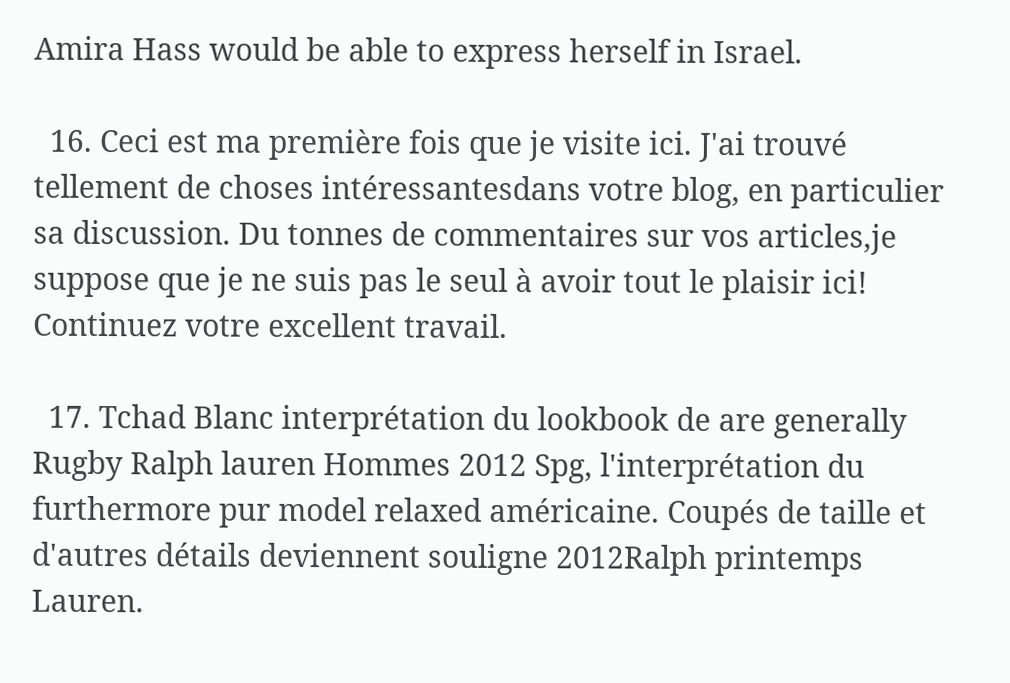Amira Hass would be able to express herself in Israel.

  16. Ceci est ma première fois que je visite ici. J'ai trouvé tellement de choses intéressantesdans votre blog, en particulier sa discussion. Du tonnes de commentaires sur vos articles,je suppose que je ne suis pas le seul à avoir tout le plaisir ici! Continuez votre excellent travail.

  17. Tchad Blanc interprétation du lookbook de are generally Rugby Ralph lauren Hommes 2012 Spg, l'interprétation du furthermore pur model relaxed américaine. Coupés de taille et d'autres détails deviennent souligne 2012Ralph printemps Lauren.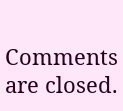Comments are closed.